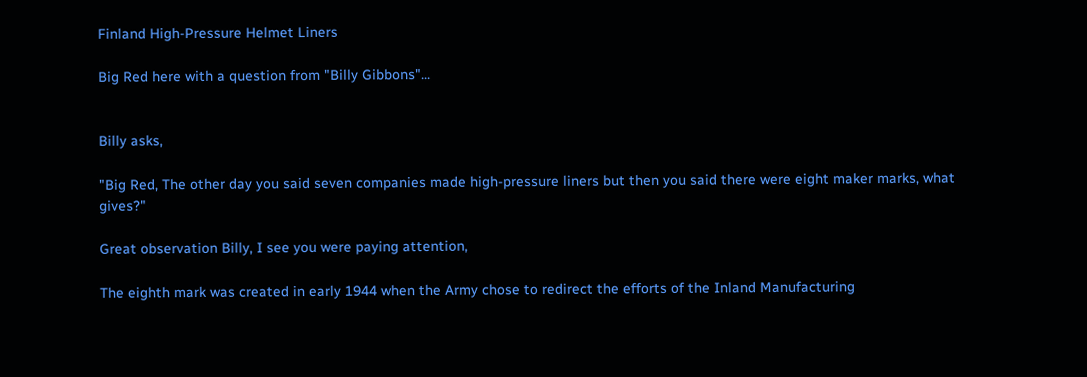Finland High-Pressure Helmet Liners

Big Red here with a question from "Billy Gibbons"...


Billy asks,

"Big Red, The other day you said seven companies made high-pressure liners but then you said there were eight maker marks, what gives?"

Great observation Billy, I see you were paying attention,

The eighth mark was created in early 1944 when the Army chose to redirect the efforts of the Inland Manufacturing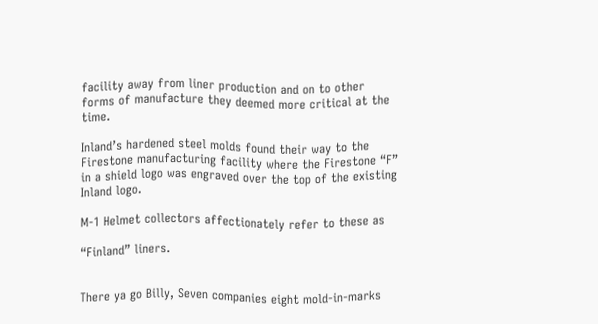facility away from liner production and on to other forms of manufacture they deemed more critical at the time.

Inland’s hardened steel molds found their way to the Firestone manufacturing facility where the Firestone “F” in a shield logo was engraved over the top of the existing Inland logo.

M-1 Helmet collectors affectionately refer to these as

“Finland” liners.


There ya go Billy, Seven companies eight mold-in-marks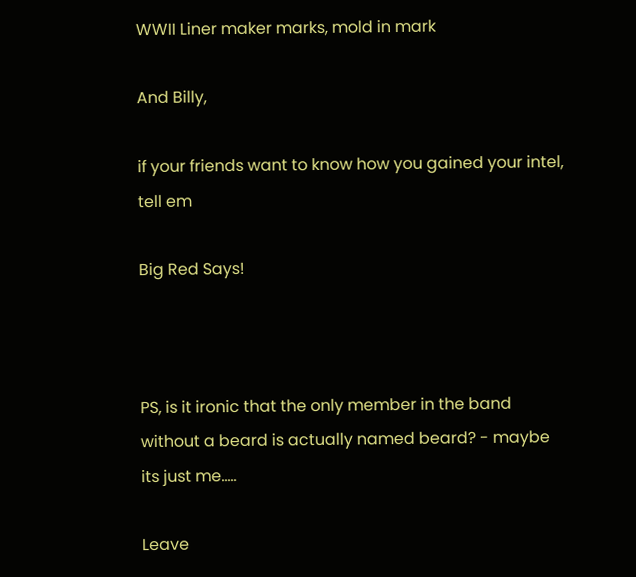WWII Liner maker marks, mold in mark

And Billy,

if your friends want to know how you gained your intel, tell em

Big Red Says!



PS, is it ironic that the only member in the band without a beard is actually named beard? - maybe its just me.....

Leave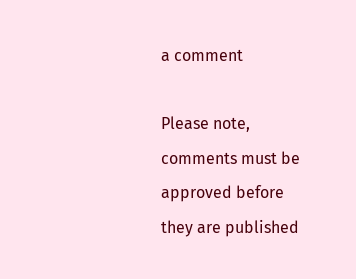a comment

Please note, comments must be approved before they are published